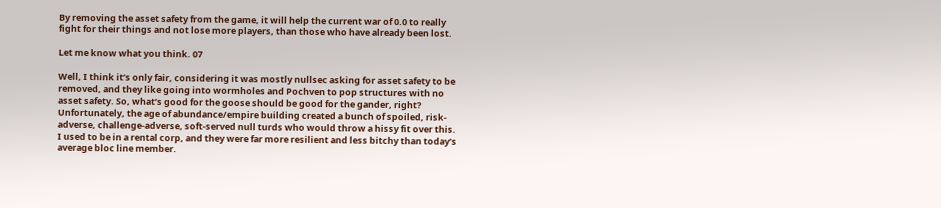By removing the asset safety from the game, it will help the current war of 0.0 to really fight for their things and not lose more players, than those who have already been lost.

Let me know what you think. 07

Well, I think it’s only fair, considering it was mostly nullsec asking for asset safety to be removed, and they like going into wormholes and Pochven to pop structures with no asset safety. So, what’s good for the goose should be good for the gander, right? Unfortunately, the age of abundance/empire building created a bunch of spoiled, risk-adverse, challenge-adverse, soft-served null turds who would throw a hissy fit over this. I used to be in a rental corp, and they were far more resilient and less bitchy than today’s average bloc line member.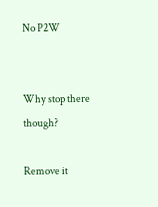No P2W


Why stop there though?

Remove it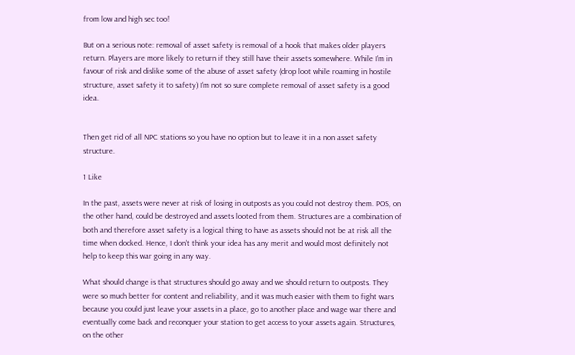from low and high sec too!

But on a serious note: removal of asset safety is removal of a hook that makes older players return. Players are more likely to return if they still have their assets somewhere. While I’m in favour of risk and dislike some of the abuse of asset safety (drop loot while roaming in hostile structure, asset safety it to safety) I’m not so sure complete removal of asset safety is a good idea.


Then get rid of all NPC stations so you have no option but to leave it in a non asset safety structure.

1 Like

In the past, assets were never at risk of losing in outposts as you could not destroy them. POS, on the other hand, could be destroyed and assets looted from them. Structures are a combination of both and therefore asset safety is a logical thing to have as assets should not be at risk all the time when docked. Hence, I don’t think your idea has any merit and would most definitely not help to keep this war going in any way.

What should change is that structures should go away and we should return to outposts. They were so much better for content and reliability, and it was much easier with them to fight wars because you could just leave your assets in a place, go to another place and wage war there and eventually come back and reconquer your station to get access to your assets again. Structures, on the other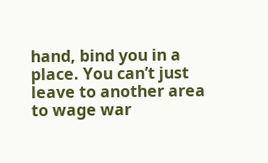hand, bind you in a place. You can’t just leave to another area to wage war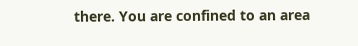there. You are confined to an area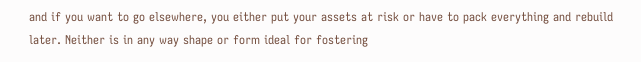and if you want to go elsewhere, you either put your assets at risk or have to pack everything and rebuild later. Neither is in any way shape or form ideal for fostering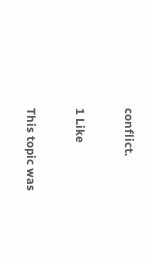conflict.

1 Like

This topic was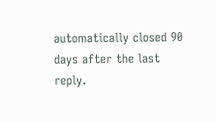automatically closed 90 days after the last reply.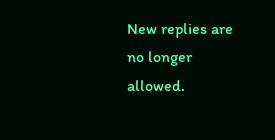New replies are no longer allowed.